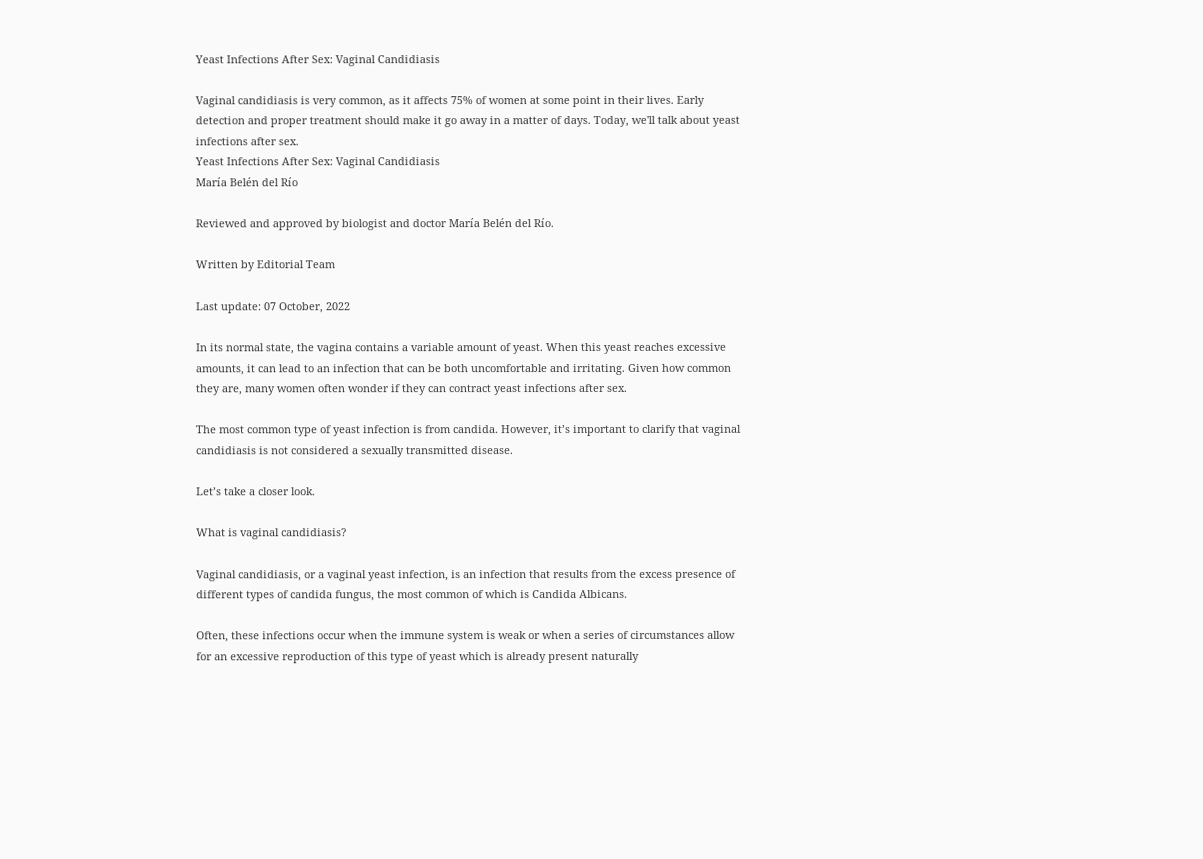Yeast Infections After Sex: Vaginal Candidiasis

Vaginal candidiasis is very common, as it affects 75% of women at some point in their lives. Early detection and proper treatment should make it go away in a matter of days. Today, we'll talk about yeast infections after sex.
Yeast Infections After Sex: Vaginal Candidiasis
María Belén del Río

Reviewed and approved by biologist and doctor María Belén del Río.

Written by Editorial Team

Last update: 07 October, 2022

In its normal state, the vagina contains a variable amount of yeast. When this yeast reaches excessive amounts, it can lead to an infection that can be both uncomfortable and irritating. Given how common they are, many women often wonder if they can contract yeast infections after sex.

The most common type of yeast infection is from candida. However, it’s important to clarify that vaginal candidiasis is not considered a sexually transmitted disease.

Let’s take a closer look.

What is vaginal candidiasis?

Vaginal candidiasis, or a vaginal yeast infection, is an infection that results from the excess presence of different types of candida fungus, the most common of which is Candida Albicans.

Often, these infections occur when the immune system is weak or when a series of circumstances allow for an excessive reproduction of this type of yeast which is already present naturally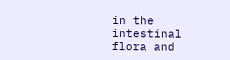in the intestinal flora and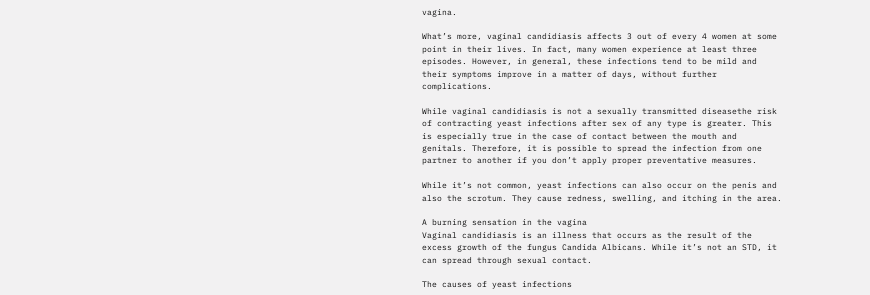vagina.

What’s more, vaginal candidiasis affects 3 out of every 4 women at some point in their lives. In fact, many women experience at least three episodes. However, in general, these infections tend to be mild and their symptoms improve in a matter of days, without further complications.

While vaginal candidiasis is not a sexually transmitted diseasethe risk of contracting yeast infections after sex of any type is greater. This is especially true in the case of contact between the mouth and genitals. Therefore, it is possible to spread the infection from one partner to another if you don’t apply proper preventative measures.

While it’s not common, yeast infections can also occur on the penis and also the scrotum. They cause redness, swelling, and itching in the area.

A burning sensation in the vagina
Vaginal candidiasis is an illness that occurs as the result of the excess growth of the fungus Candida Albicans. While it’s not an STD, it can spread through sexual contact.

The causes of yeast infections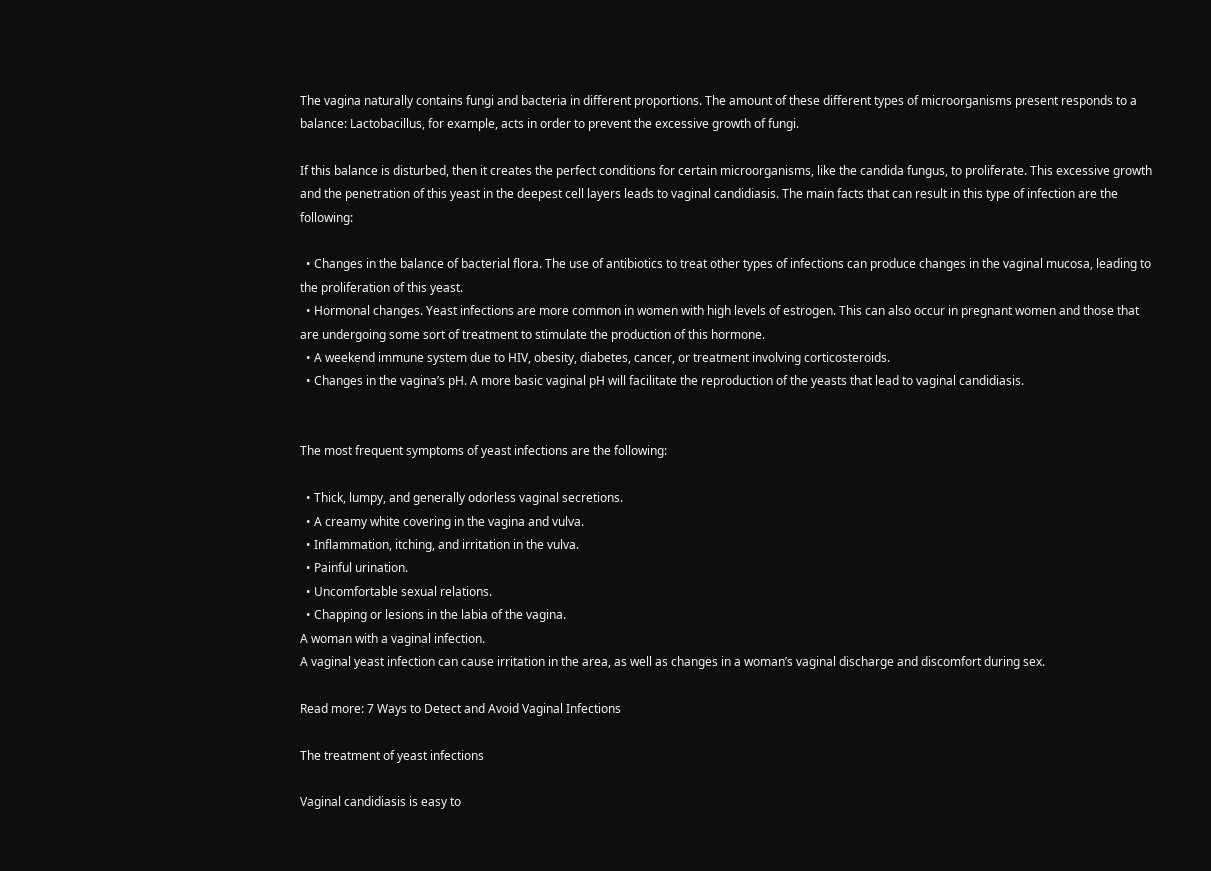The vagina naturally contains fungi and bacteria in different proportions. The amount of these different types of microorganisms present responds to a balance: Lactobacillus, for example, acts in order to prevent the excessive growth of fungi.

If this balance is disturbed, then it creates the perfect conditions for certain microorganisms, like the candida fungus, to proliferate. This excessive growth and the penetration of this yeast in the deepest cell layers leads to vaginal candidiasis. The main facts that can result in this type of infection are the following:

  • Changes in the balance of bacterial flora. The use of antibiotics to treat other types of infections can produce changes in the vaginal mucosa, leading to the proliferation of this yeast.
  • Hormonal changes. Yeast infections are more common in women with high levels of estrogen. This can also occur in pregnant women and those that are undergoing some sort of treatment to stimulate the production of this hormone.
  • A weekend immune system due to HIV, obesity, diabetes, cancer, or treatment involving corticosteroids.
  • Changes in the vagina’s pH. A more basic vaginal pH will facilitate the reproduction of the yeasts that lead to vaginal candidiasis.


The most frequent symptoms of yeast infections are the following:

  • Thick, lumpy, and generally odorless vaginal secretions.
  • A creamy white covering in the vagina and vulva.
  • Inflammation, itching, and irritation in the vulva.
  • Painful urination.
  • Uncomfortable sexual relations.
  • Chapping or lesions in the labia of the vagina.
A woman with a vaginal infection.
A vaginal yeast infection can cause irritation in the area, as well as changes in a woman’s vaginal discharge and discomfort during sex.

Read more: 7 Ways to Detect and Avoid Vaginal Infections

The treatment of yeast infections

Vaginal candidiasis is easy to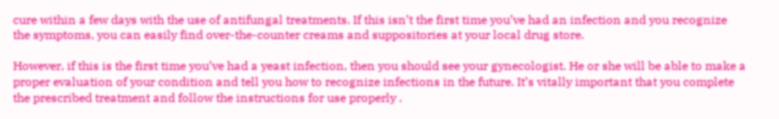cure within a few days with the use of antifungal treatments. If this isn’t the first time you’ve had an infection and you recognize the symptoms, you can easily find over-the-counter creams and suppositories at your local drug store.

However, if this is the first time you’ve had a yeast infection, then you should see your gynecologist. He or she will be able to make a proper evaluation of your condition and tell you how to recognize infections in the future. It’s vitally important that you complete the prescribed treatment and follow the instructions for use properly .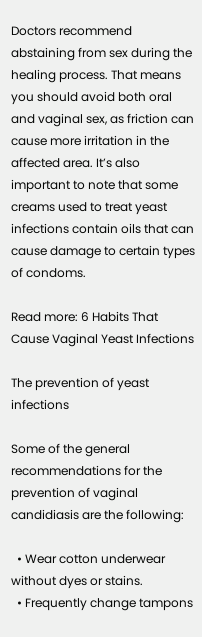Doctors recommend abstaining from sex during the healing process. That means you should avoid both oral and vaginal sex, as friction can cause more irritation in the affected area. It’s also important to note that some creams used to treat yeast infections contain oils that can cause damage to certain types of condoms.

Read more: 6 Habits That Cause Vaginal Yeast Infections

The prevention of yeast infections

Some of the general recommendations for the prevention of vaginal candidiasis are the following:

  • Wear cotton underwear without dyes or stains.
  • Frequently change tampons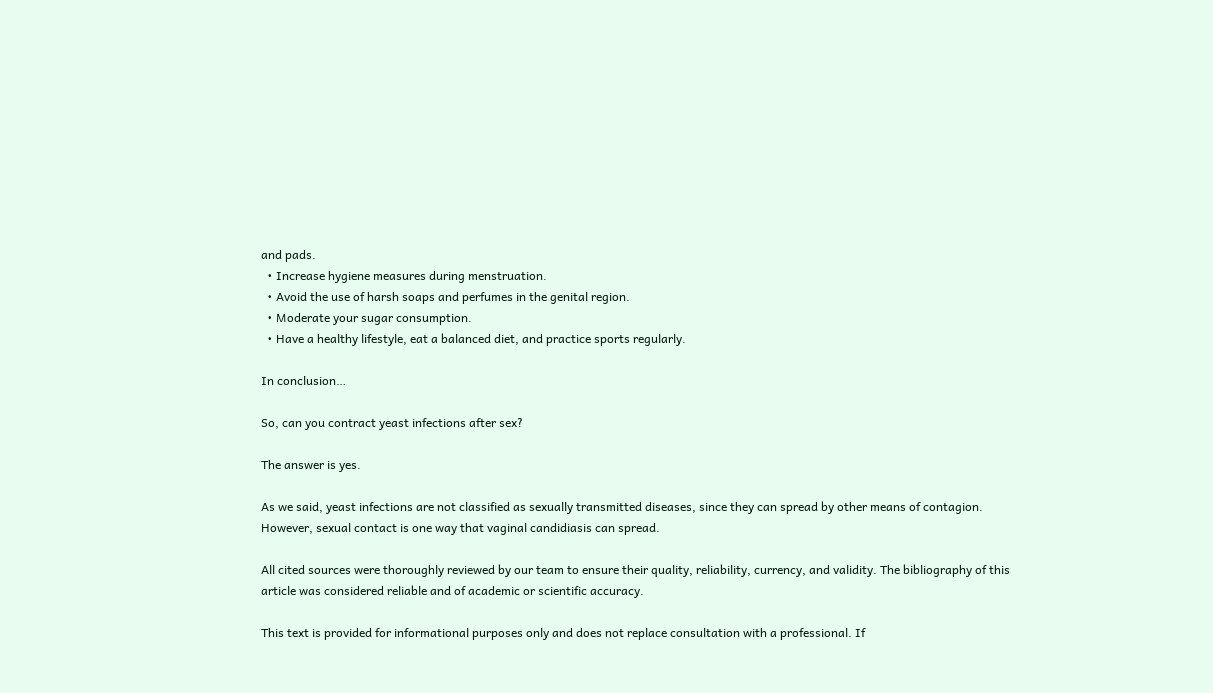and pads.
  • Increase hygiene measures during menstruation.
  • Avoid the use of harsh soaps and perfumes in the genital region.
  • Moderate your sugar consumption.
  • Have a healthy lifestyle, eat a balanced diet, and practice sports regularly.

In conclusion…

So, can you contract yeast infections after sex?

The answer is yes.

As we said, yeast infections are not classified as sexually transmitted diseases, since they can spread by other means of contagion. However, sexual contact is one way that vaginal candidiasis can spread.

All cited sources were thoroughly reviewed by our team to ensure their quality, reliability, currency, and validity. The bibliography of this article was considered reliable and of academic or scientific accuracy.

This text is provided for informational purposes only and does not replace consultation with a professional. If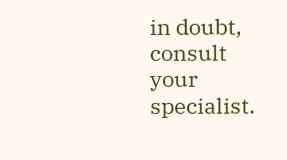in doubt, consult your specialist.